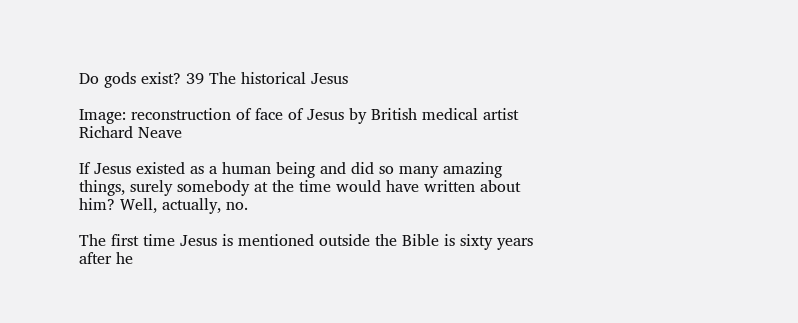Do gods exist? 39 The historical Jesus

Image: reconstruction of face of Jesus by British medical artist Richard Neave

If Jesus existed as a human being and did so many amazing things, surely somebody at the time would have written about him? Well, actually, no.

The first time Jesus is mentioned outside the Bible is sixty years after he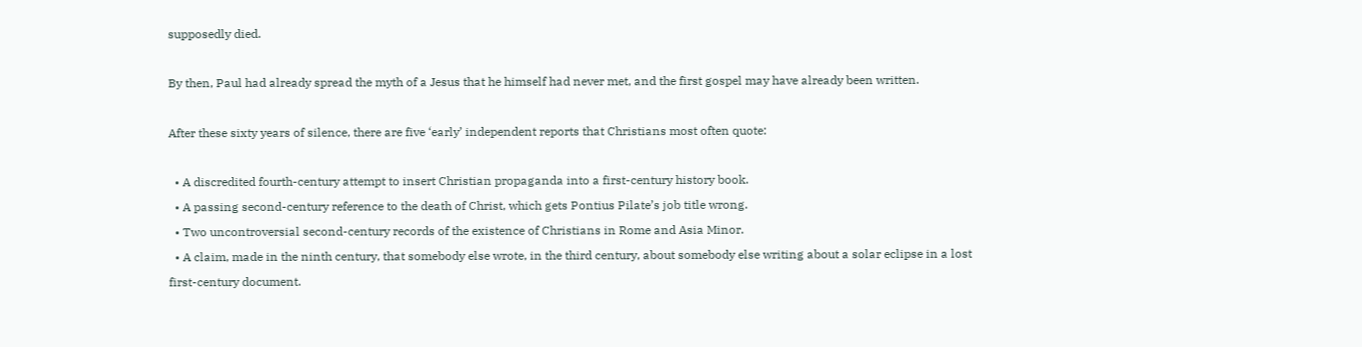supposedly died.

By then, Paul had already spread the myth of a Jesus that he himself had never met, and the first gospel may have already been written.

After these sixty years of silence, there are five ‘early’ independent reports that Christians most often quote:

  • A discredited fourth-century attempt to insert Christian propaganda into a first-century history book.
  • A passing second-century reference to the death of Christ, which gets Pontius Pilate’s job title wrong.
  • Two uncontroversial second-century records of the existence of Christians in Rome and Asia Minor.
  • A claim, made in the ninth century, that somebody else wrote, in the third century, about somebody else writing about a solar eclipse in a lost first-century document.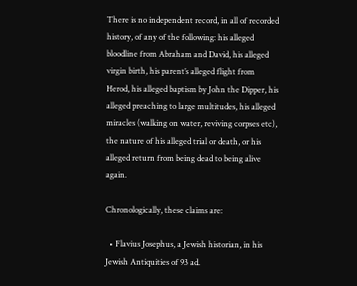There is no independent record, in all of recorded history, of any of the following: his alleged bloodline from Abraham and David, his alleged virgin birth, his parent’s alleged flight from Herod, his alleged baptism by John the Dipper, his alleged preaching to large multitudes, his alleged miracles (walking on water, reviving corpses etc), the nature of his alleged trial or death, or his alleged return from being dead to being alive again.

Chronologically, these claims are:

  • Flavius Josephus, a Jewish historian, in his Jewish Antiquities of 93 ad.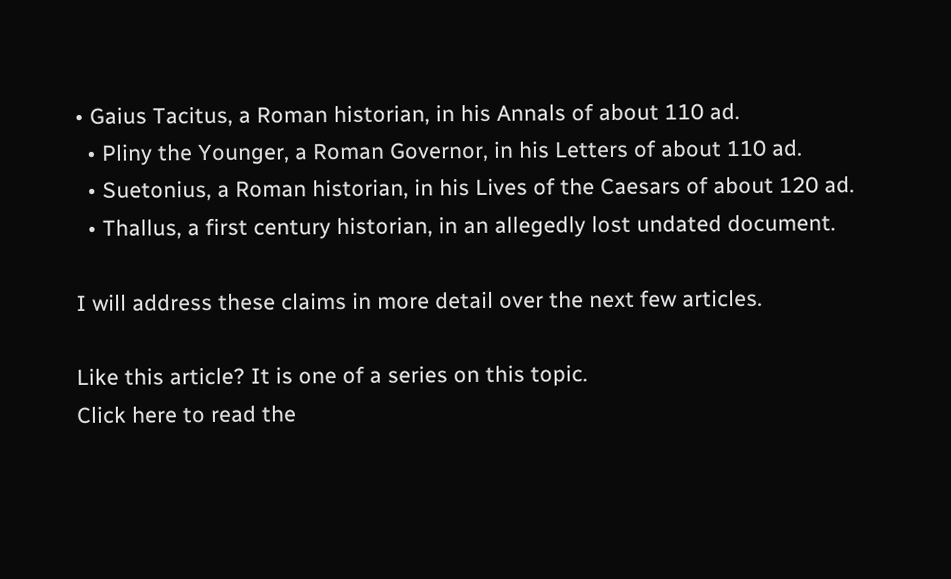• Gaius Tacitus, a Roman historian, in his Annals of about 110 ad.
  • Pliny the Younger, a Roman Governor, in his Letters of about 110 ad.
  • Suetonius, a Roman historian, in his Lives of the Caesars of about 120 ad.
  • Thallus, a first century historian, in an allegedly lost undated document.

I will address these claims in more detail over the next few articles.

Like this article? It is one of a series on this topic.
Click here to read the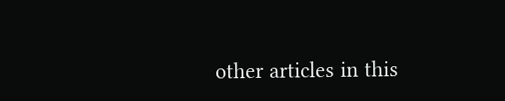other articles in this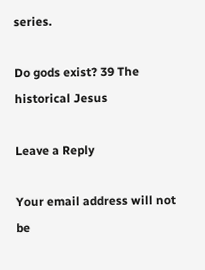series.

Do gods exist? 39 The historical Jesus

Leave a Reply

Your email address will not be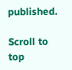published.

Scroll to top